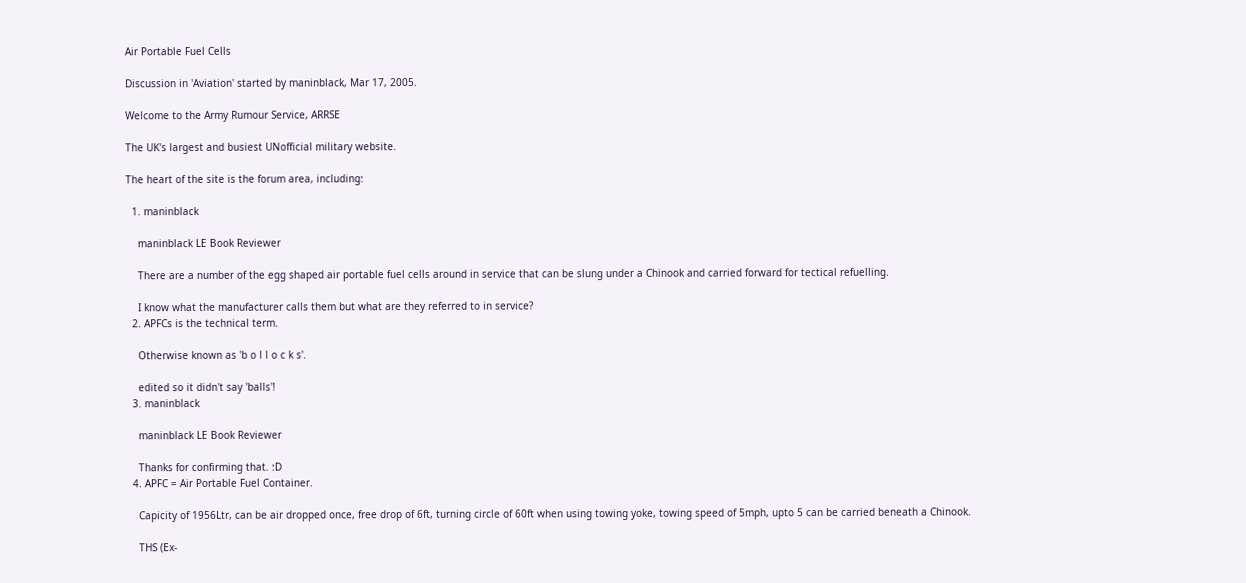Air Portable Fuel Cells

Discussion in 'Aviation' started by maninblack, Mar 17, 2005.

Welcome to the Army Rumour Service, ARRSE

The UK's largest and busiest UNofficial military website.

The heart of the site is the forum area, including:

  1. maninblack

    maninblack LE Book Reviewer

    There are a number of the egg shaped air portable fuel cells around in service that can be slung under a Chinook and carried forward for tectical refuelling.

    I know what the manufacturer calls them but what are they referred to in service?
  2. APFCs is the technical term.

    Otherwise known as 'b o l l o c k s'.

    edited so it didn't say 'balls'!
  3. maninblack

    maninblack LE Book Reviewer

    Thanks for confirming that. :D
  4. APFC = Air Portable Fuel Container.

    Capicity of 1956Ltr, can be air dropped once, free drop of 6ft, turning circle of 60ft when using towing yoke, towing speed of 5mph, upto 5 can be carried beneath a Chinook.

    THS (Ex-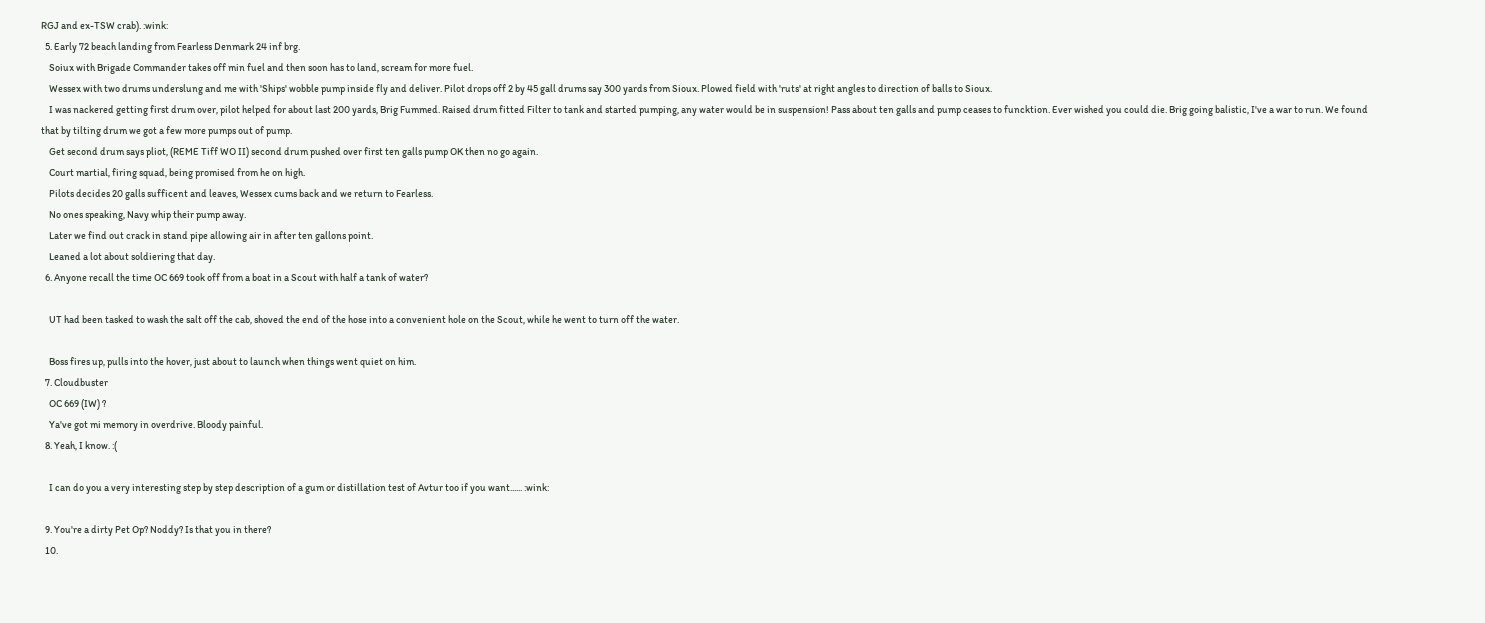RGJ and ex-TSW crab). :wink:
  5. Early 72 beach landing from Fearless Denmark 24 inf brg.
    Soiux with Brigade Commander takes off min fuel and then soon has to land, scream for more fuel.
    Wessex with two drums underslung and me with 'Ships' wobble pump inside fly and deliver. Pilot drops off 2 by 45 gall drums say 300 yards from Sioux. Plowed field with 'ruts' at right angles to direction of balls to Sioux.
    I was nackered getting first drum over, pilot helped for about last 200 yards, Brig Fummed. Raised drum fitted Filter to tank and started pumping, any water would be in suspension! Pass about ten galls and pump ceases to funcktion. Ever wished you could die. Brig going balistic, I've a war to run. We found that by tilting drum we got a few more pumps out of pump.
    Get second drum says pliot, (REME Tiff WO II) second drum pushed over first ten galls pump OK then no go again.
    Court martial, firing squad, being promised from he on high.
    Pilots decides 20 galls sufficent and leaves, Wessex cums back and we return to Fearless.
    No ones speaking, Navy whip their pump away.
    Later we find out crack in stand pipe allowing air in after ten gallons point.
    Leaned a lot about soldiering that day.
  6. Anyone recall the time OC 669 took off from a boat in a Scout with half a tank of water?

    UT had been tasked to wash the salt off the cab, shoved the end of the hose into a convenient hole on the Scout, while he went to turn off the water.

    Boss fires up, pulls into the hover, just about to launch when things went quiet on him.
  7. Cloudbuster
    OC 669 (IW) ?
    Ya've got mi memory in overdrive. Bloody painful.
  8. Yeah, I know. :(

    I can do you a very interesting step by step description of a gum or distillation test of Avtur too if you want...... :wink:

  9. You're a dirty Pet Op? Noddy? Is that you in there?
  10.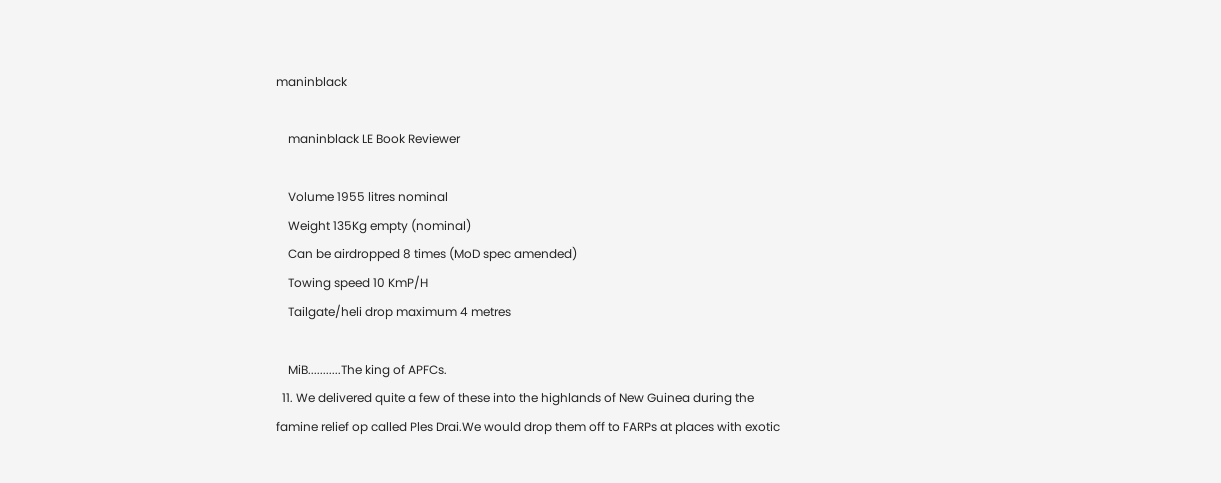maninblack

    maninblack LE Book Reviewer

    Volume 1955 litres nominal
    Weight 135Kg empty (nominal)
    Can be airdropped 8 times (MoD spec amended)
    Towing speed 10 KmP/H
    Tailgate/heli drop maximum 4 metres

    MiB...........The king of APFCs.
  11. We delivered quite a few of these into the highlands of New Guinea during the famine relief op called Ples Drai.We would drop them off to FARPs at places with exotic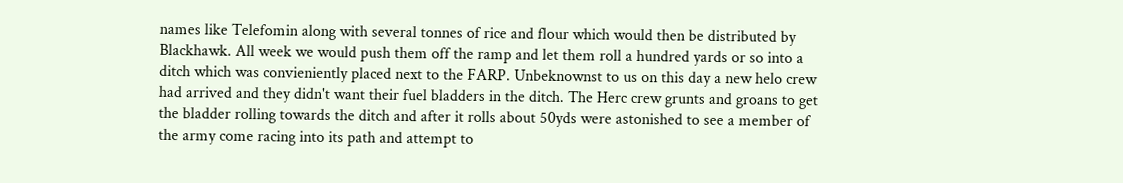names like Telefomin along with several tonnes of rice and flour which would then be distributed by Blackhawk. All week we would push them off the ramp and let them roll a hundred yards or so into a ditch which was convieniently placed next to the FARP. Unbeknownst to us on this day a new helo crew had arrived and they didn't want their fuel bladders in the ditch. The Herc crew grunts and groans to get the bladder rolling towards the ditch and after it rolls about 50yds were astonished to see a member of the army come racing into its path and attempt to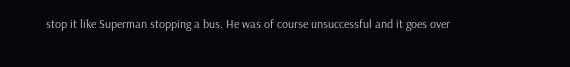stop it like Superman stopping a bus. He was of course unsuccessful and it goes over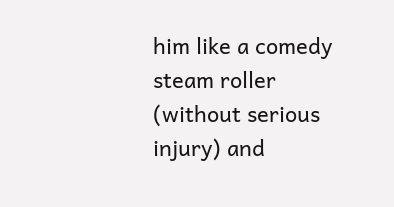him like a comedy steam roller (without serious injury) and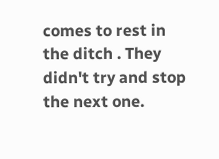comes to rest in the ditch . They didn't try and stop the next one.